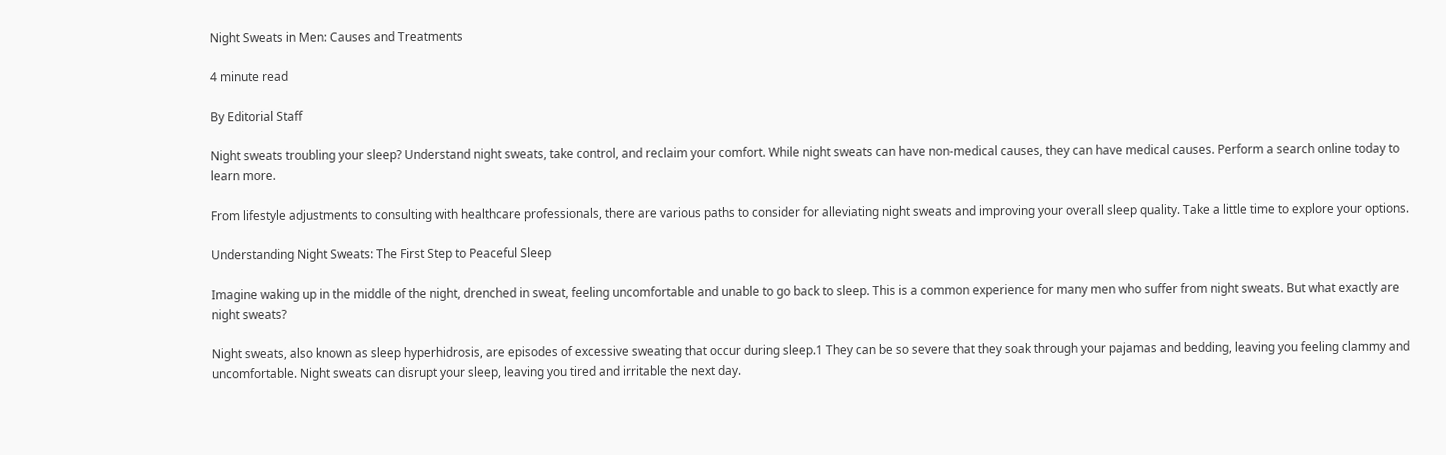Night Sweats in Men: Causes and Treatments

4 minute read

By Editorial Staff

Night sweats troubling your sleep? Understand night sweats, take control, and reclaim your comfort. While night sweats can have non-medical causes, they can have medical causes. Perform a search online today to learn more.

From lifestyle adjustments to consulting with healthcare professionals, there are various paths to consider for alleviating night sweats and improving your overall sleep quality. Take a little time to explore your options.

Understanding Night Sweats: The First Step to Peaceful Sleep

Imagine waking up in the middle of the night, drenched in sweat, feeling uncomfortable and unable to go back to sleep. This is a common experience for many men who suffer from night sweats. But what exactly are night sweats?

Night sweats, also known as sleep hyperhidrosis, are episodes of excessive sweating that occur during sleep.1 They can be so severe that they soak through your pajamas and bedding, leaving you feeling clammy and uncomfortable. Night sweats can disrupt your sleep, leaving you tired and irritable the next day.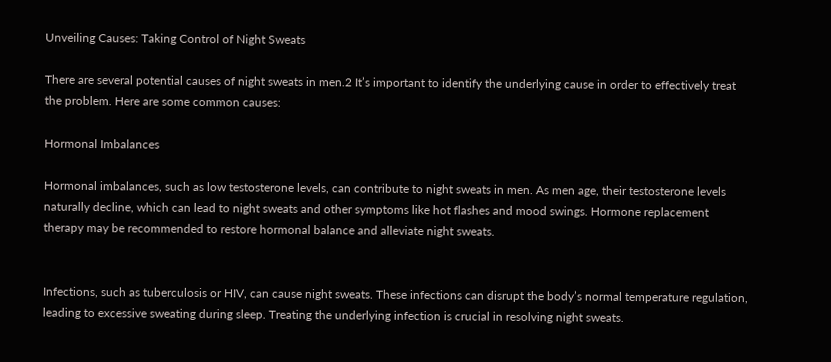Unveiling Causes: Taking Control of Night Sweats

There are several potential causes of night sweats in men.2 It’s important to identify the underlying cause in order to effectively treat the problem. Here are some common causes:

Hormonal Imbalances

Hormonal imbalances, such as low testosterone levels, can contribute to night sweats in men. As men age, their testosterone levels naturally decline, which can lead to night sweats and other symptoms like hot flashes and mood swings. Hormone replacement therapy may be recommended to restore hormonal balance and alleviate night sweats.


Infections, such as tuberculosis or HIV, can cause night sweats. These infections can disrupt the body’s normal temperature regulation, leading to excessive sweating during sleep. Treating the underlying infection is crucial in resolving night sweats.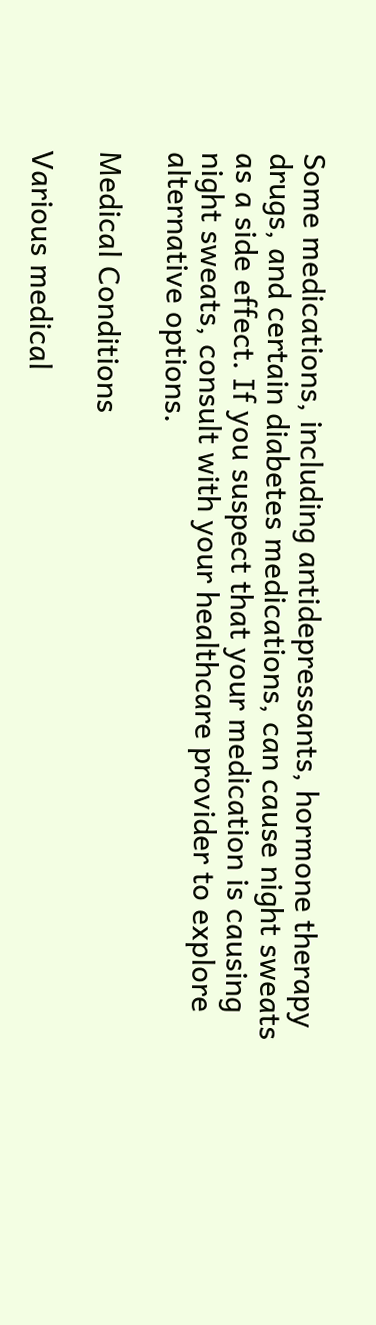Some medications, including antidepressants, hormone therapy drugs, and certain diabetes medications, can cause night sweats as a side effect. If you suspect that your medication is causing night sweats, consult with your healthcare provider to explore alternative options.

Medical Conditions

Various medical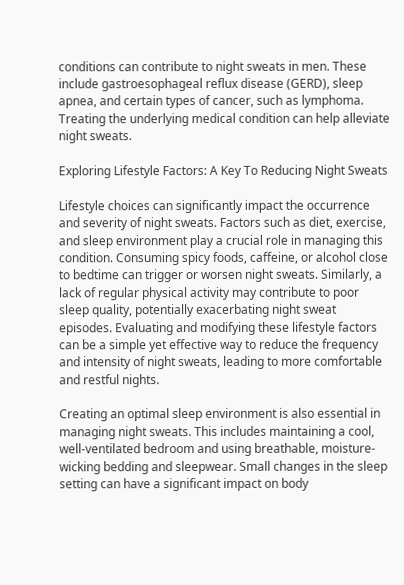conditions can contribute to night sweats in men. These include gastroesophageal reflux disease (GERD), sleep apnea, and certain types of cancer, such as lymphoma. Treating the underlying medical condition can help alleviate night sweats.

Exploring Lifestyle Factors: A Key To Reducing Night Sweats

Lifestyle choices can significantly impact the occurrence and severity of night sweats. Factors such as diet, exercise, and sleep environment play a crucial role in managing this condition. Consuming spicy foods, caffeine, or alcohol close to bedtime can trigger or worsen night sweats. Similarly, a lack of regular physical activity may contribute to poor sleep quality, potentially exacerbating night sweat episodes. Evaluating and modifying these lifestyle factors can be a simple yet effective way to reduce the frequency and intensity of night sweats, leading to more comfortable and restful nights.

Creating an optimal sleep environment is also essential in managing night sweats. This includes maintaining a cool, well-ventilated bedroom and using breathable, moisture-wicking bedding and sleepwear. Small changes in the sleep setting can have a significant impact on body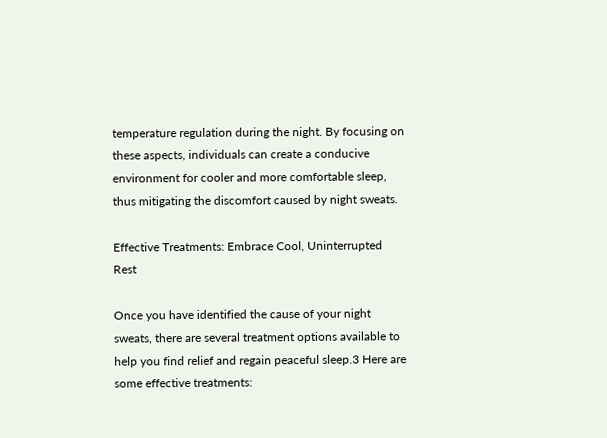temperature regulation during the night. By focusing on these aspects, individuals can create a conducive environment for cooler and more comfortable sleep, thus mitigating the discomfort caused by night sweats.

Effective Treatments: Embrace Cool, Uninterrupted Rest

Once you have identified the cause of your night sweats, there are several treatment options available to help you find relief and regain peaceful sleep.3 Here are some effective treatments: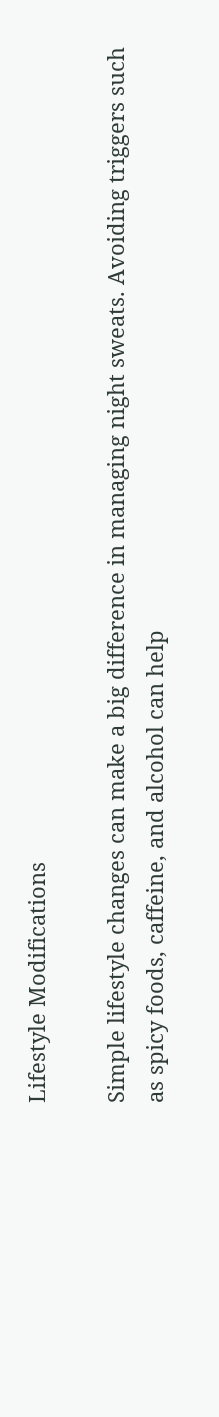Lifestyle Modifications

Simple lifestyle changes can make a big difference in managing night sweats. Avoiding triggers such as spicy foods, caffeine, and alcohol can help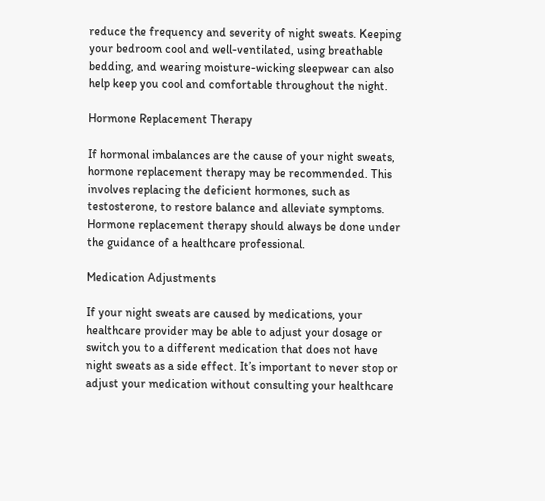reduce the frequency and severity of night sweats. Keeping your bedroom cool and well-ventilated, using breathable bedding, and wearing moisture-wicking sleepwear can also help keep you cool and comfortable throughout the night.

Hormone Replacement Therapy

If hormonal imbalances are the cause of your night sweats, hormone replacement therapy may be recommended. This involves replacing the deficient hormones, such as testosterone, to restore balance and alleviate symptoms. Hormone replacement therapy should always be done under the guidance of a healthcare professional.

Medication Adjustments

If your night sweats are caused by medications, your healthcare provider may be able to adjust your dosage or switch you to a different medication that does not have night sweats as a side effect. It’s important to never stop or adjust your medication without consulting your healthcare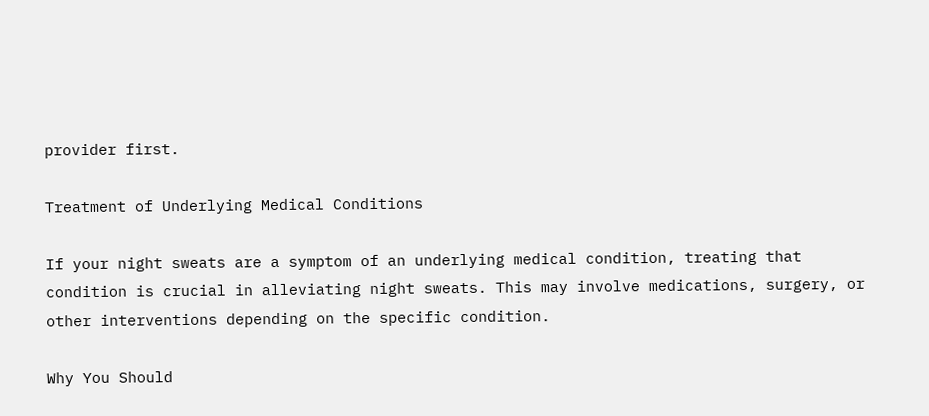provider first.

Treatment of Underlying Medical Conditions

If your night sweats are a symptom of an underlying medical condition, treating that condition is crucial in alleviating night sweats. This may involve medications, surgery, or other interventions depending on the specific condition.

Why You Should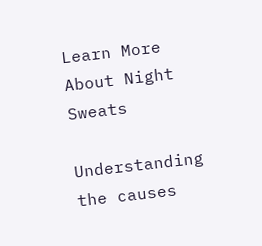Learn More About Night Sweats

Understanding the causes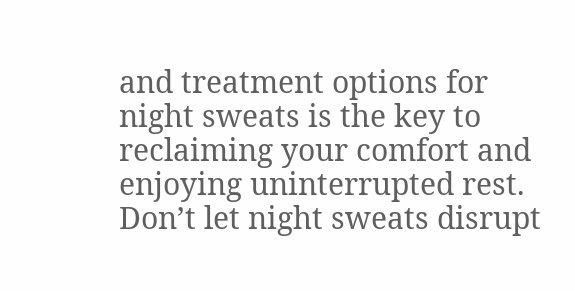and treatment options for night sweats is the key to reclaiming your comfort and enjoying uninterrupted rest. Don’t let night sweats disrupt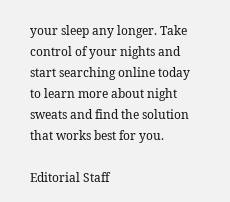your sleep any longer. Take control of your nights and start searching online today to learn more about night sweats and find the solution that works best for you.

Editorial Staff